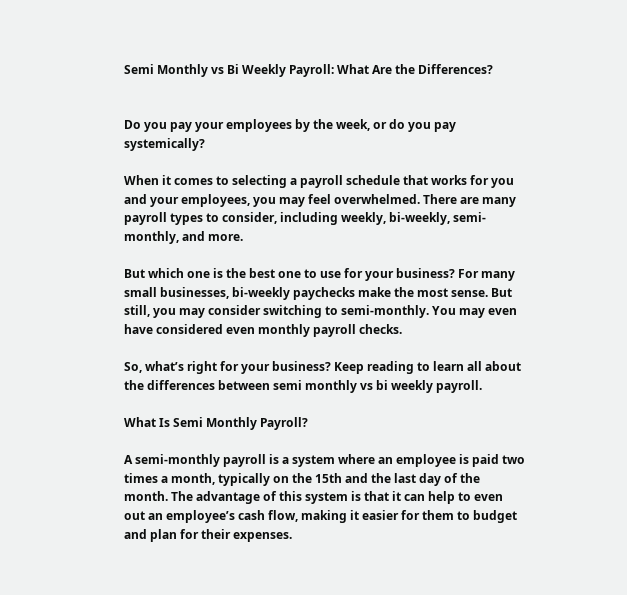Semi Monthly vs Bi Weekly Payroll: What Are the Differences?


Do you pay your employees by the week, or do you pay systemically?

When it comes to selecting a payroll schedule that works for you and your employees, you may feel overwhelmed. There are many payroll types to consider, including weekly, bi-weekly, semi-monthly, and more.

But which one is the best one to use for your business? For many small businesses, bi-weekly paychecks make the most sense. But still, you may consider switching to semi-monthly. You may even have considered even monthly payroll checks.

So, what’s right for your business? Keep reading to learn all about the differences between semi monthly vs bi weekly payroll.

What Is Semi Monthly Payroll?

A semi-monthly payroll is a system where an employee is paid two times a month, typically on the 15th and the last day of the month. The advantage of this system is that it can help to even out an employee’s cash flow, making it easier for them to budget and plan for their expenses.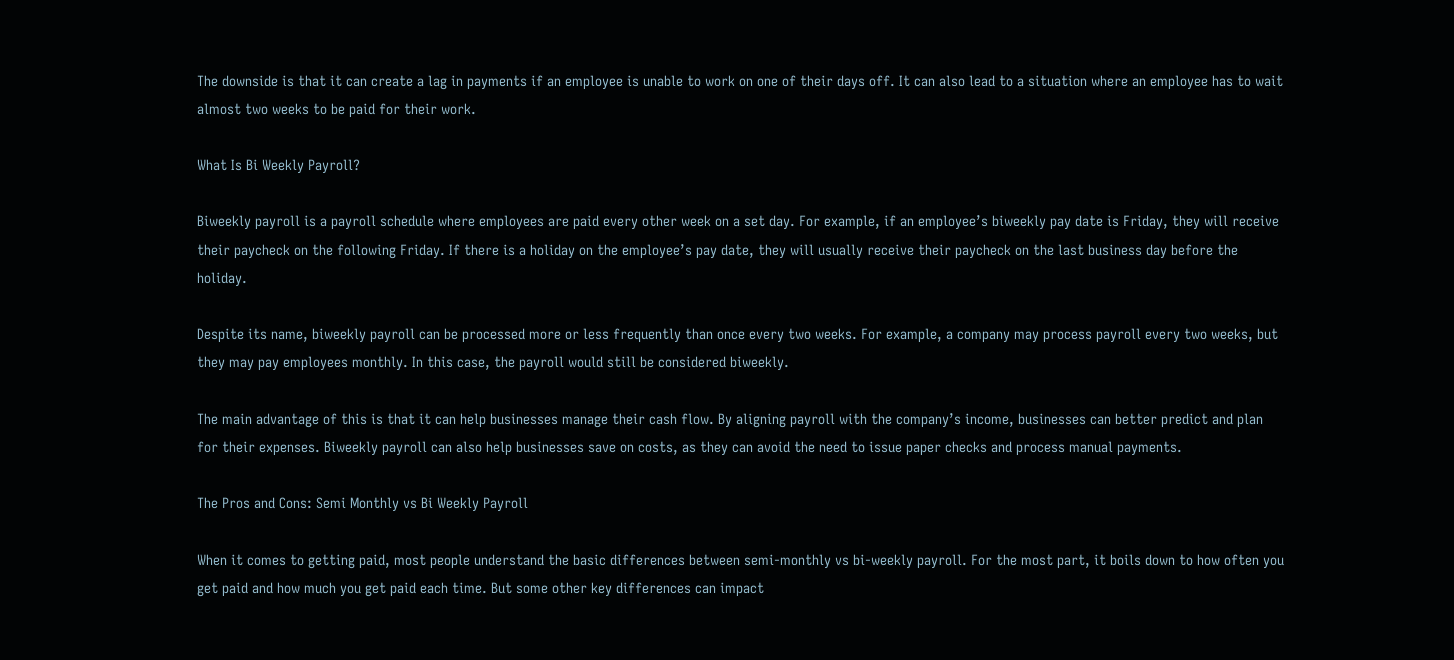The downside is that it can create a lag in payments if an employee is unable to work on one of their days off. It can also lead to a situation where an employee has to wait almost two weeks to be paid for their work.

What Is Bi Weekly Payroll?

Biweekly payroll is a payroll schedule where employees are paid every other week on a set day. For example, if an employee’s biweekly pay date is Friday, they will receive their paycheck on the following Friday. If there is a holiday on the employee’s pay date, they will usually receive their paycheck on the last business day before the holiday.

Despite its name, biweekly payroll can be processed more or less frequently than once every two weeks. For example, a company may process payroll every two weeks, but they may pay employees monthly. In this case, the payroll would still be considered biweekly.

The main advantage of this is that it can help businesses manage their cash flow. By aligning payroll with the company’s income, businesses can better predict and plan for their expenses. Biweekly payroll can also help businesses save on costs, as they can avoid the need to issue paper checks and process manual payments.

The Pros and Cons: Semi Monthly vs Bi Weekly Payroll

When it comes to getting paid, most people understand the basic differences between semi-monthly vs bi-weekly payroll. For the most part, it boils down to how often you get paid and how much you get paid each time. But some other key differences can impact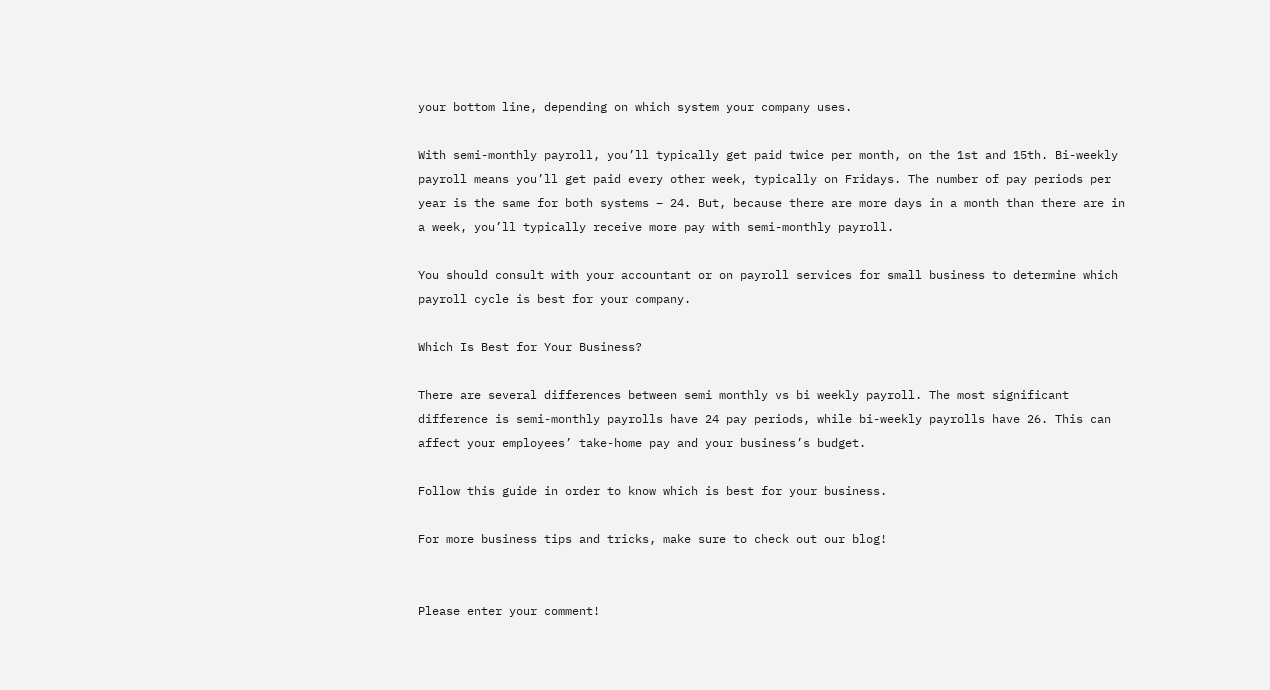your bottom line, depending on which system your company uses.

With semi-monthly payroll, you’ll typically get paid twice per month, on the 1st and 15th. Bi-weekly payroll means you’ll get paid every other week, typically on Fridays. The number of pay periods per year is the same for both systems – 24. But, because there are more days in a month than there are in a week, you’ll typically receive more pay with semi-monthly payroll.

You should consult with your accountant or on payroll services for small business to determine which payroll cycle is best for your company.

Which Is Best for Your Business?

There are several differences between semi monthly vs bi weekly payroll. The most significant difference is semi-monthly payrolls have 24 pay periods, while bi-weekly payrolls have 26. This can affect your employees’ take-home pay and your business’s budget.

Follow this guide in order to know which is best for your business.

For more business tips and tricks, make sure to check out our blog!


Please enter your comment!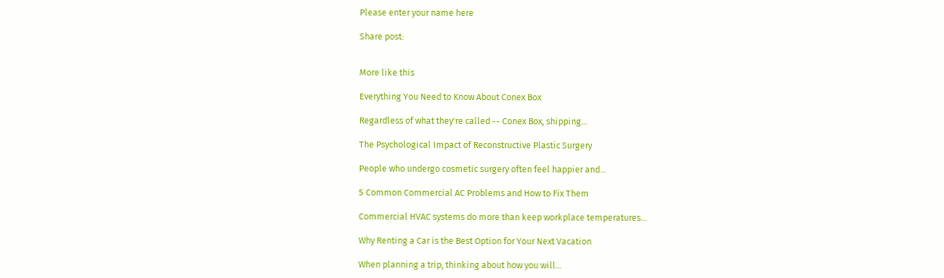Please enter your name here

Share post:


More like this

Everything You Need to Know About Conex Box

Regardless of what they're called -- Conex Box, shipping...

The Psychological Impact of Reconstructive Plastic Surgery

People who undergo cosmetic surgery often feel happier and...

5 Common Commercial AC Problems and How to Fix Them

Commercial HVAC systems do more than keep workplace temperatures...

Why Renting a Car is the Best Option for Your Next Vacation

When planning a trip, thinking about how you will...